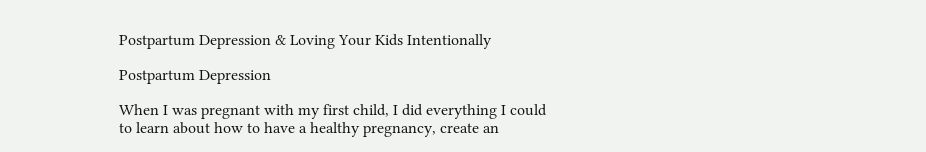Postpartum Depression & Loving Your Kids Intentionally

Postpartum Depression

When I was pregnant with my first child, I did everything I could to learn about how to have a healthy pregnancy, create an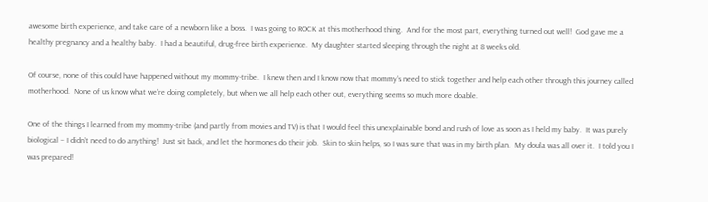awesome birth experience, and take care of a newborn like a boss.  I was going to ROCK at this motherhood thing.  And for the most part, everything turned out well!  God gave me a healthy pregnancy and a healthy baby.  I had a beautiful, drug-free birth experience.  My daughter started sleeping through the night at 8 weeks old.

Of course, none of this could have happened without my mommy-tribe.  I knew then and I know now that mommy’s need to stick together and help each other through this journey called motherhood.  None of us know what we’re doing completely, but when we all help each other out, everything seems so much more doable.

One of the things I learned from my mommy-tribe (and partly from movies and TV) is that I would feel this unexplainable bond and rush of love as soon as I held my baby.  It was purely biological – I didn’t need to do anything!  Just sit back, and let the hormones do their job.  Skin to skin helps, so I was sure that was in my birth plan.  My doula was all over it.  I told you I was prepared!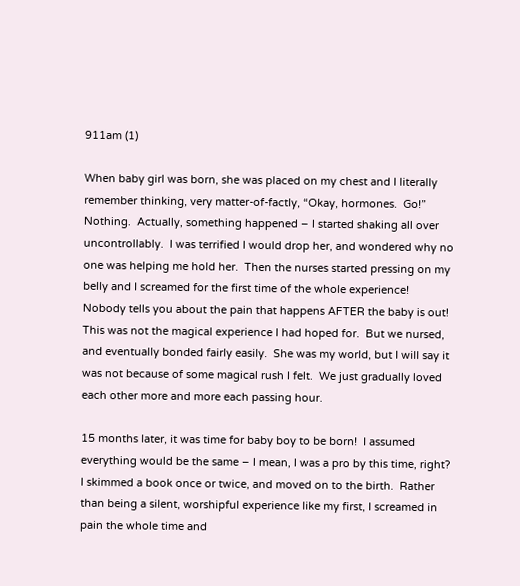911am (1)

When baby girl was born, she was placed on my chest and I literally remember thinking, very matter-of-factly, “Okay, hormones.  Go!”  Nothing.  Actually, something happened – I started shaking all over uncontrollably.  I was terrified I would drop her, and wondered why no one was helping me hold her.  Then the nurses started pressing on my belly and I screamed for the first time of the whole experience!  Nobody tells you about the pain that happens AFTER the baby is out!  This was not the magical experience I had hoped for.  But we nursed, and eventually bonded fairly easily.  She was my world, but I will say it was not because of some magical rush I felt.  We just gradually loved each other more and more each passing hour.

15 months later, it was time for baby boy to be born!  I assumed everything would be the same – I mean, I was a pro by this time, right?  I skimmed a book once or twice, and moved on to the birth.  Rather than being a silent, worshipful experience like my first, I screamed in pain the whole time and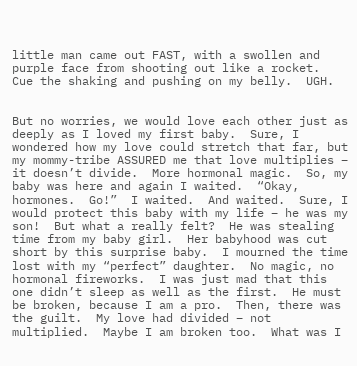little man came out FAST, with a swollen and purple face from shooting out like a rocket.  Cue the shaking and pushing on my belly.  UGH.


But no worries, we would love each other just as deeply as I loved my first baby.  Sure, I wondered how my love could stretch that far, but my mommy-tribe ASSURED me that love multiplies – it doesn’t divide.  More hormonal magic.  So, my baby was here and again I waited.  “Okay, hormones.  Go!”  I waited.  And waited.  Sure, I would protect this baby with my life – he was my son!  But what a really felt?  He was stealing time from my baby girl.  Her babyhood was cut short by this surprise baby.  I mourned the time lost with my “perfect” daughter.  No magic, no hormonal fireworks.  I was just mad that this one didn’t sleep as well as the first.  He must be broken, because I am a pro.  Then, there was the guilt.  My love had divided – not multiplied.  Maybe I am broken too.  What was I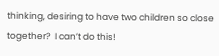thinking, desiring to have two children so close together?  I can’t do this!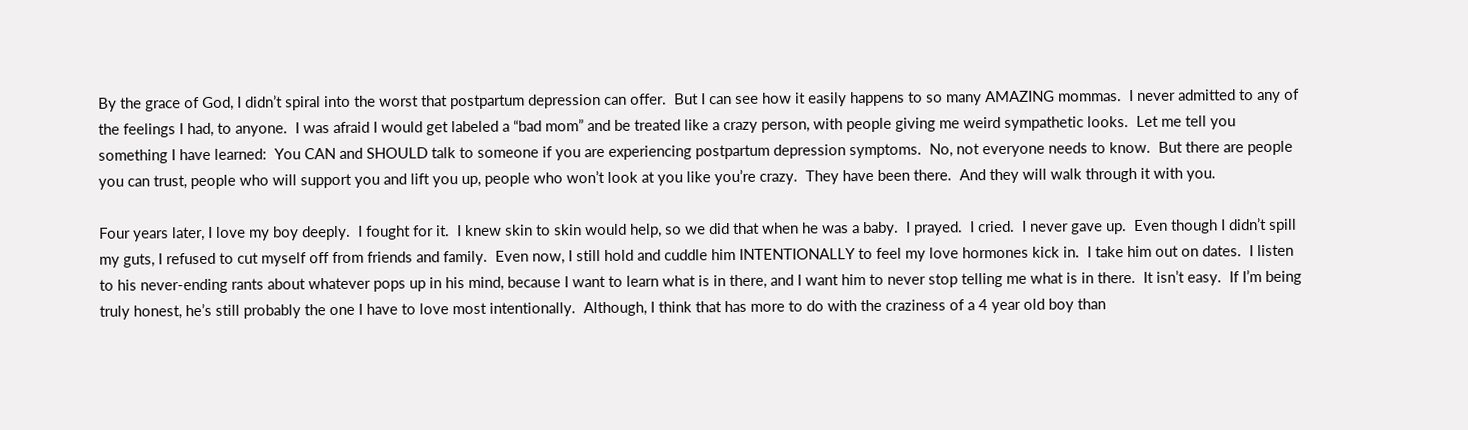By the grace of God, I didn’t spiral into the worst that postpartum depression can offer.  But I can see how it easily happens to so many AMAZING mommas.  I never admitted to any of the feelings I had, to anyone.  I was afraid I would get labeled a “bad mom” and be treated like a crazy person, with people giving me weird sympathetic looks.  Let me tell you something I have learned:  You CAN and SHOULD talk to someone if you are experiencing postpartum depression symptoms.  No, not everyone needs to know.  But there are people you can trust, people who will support you and lift you up, people who won’t look at you like you’re crazy.  They have been there.  And they will walk through it with you.

Four years later, I love my boy deeply.  I fought for it.  I knew skin to skin would help, so we did that when he was a baby.  I prayed.  I cried.  I never gave up.  Even though I didn’t spill my guts, I refused to cut myself off from friends and family.  Even now, I still hold and cuddle him INTENTIONALLY to feel my love hormones kick in.  I take him out on dates.  I listen to his never-ending rants about whatever pops up in his mind, because I want to learn what is in there, and I want him to never stop telling me what is in there.  It isn’t easy.  If I’m being truly honest, he’s still probably the one I have to love most intentionally.  Although, I think that has more to do with the craziness of a 4 year old boy than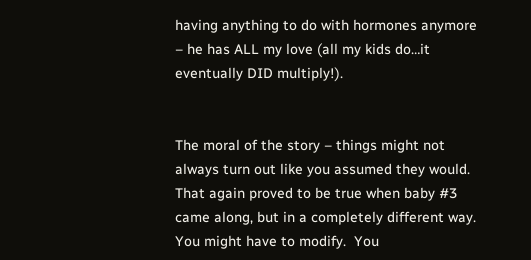having anything to do with hormones anymore – he has ALL my love (all my kids do…it eventually DID multiply!).


The moral of the story – things might not always turn out like you assumed they would.  That again proved to be true when baby #3 came along, but in a completely different way.  You might have to modify.  You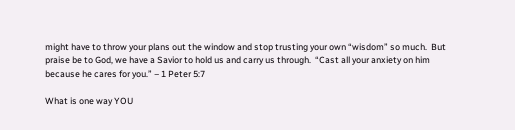might have to throw your plans out the window and stop trusting your own “wisdom” so much.  But praise be to God, we have a Savior to hold us and carry us through.  “Cast all your anxiety on him because he cares for you.” – 1 Peter 5:7

What is one way YOU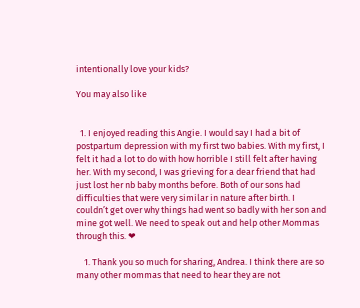intentionally love your kids?

You may also like


  1. I enjoyed reading this Angie. I would say I had a bit of postpartum depression with my first two babies. With my first, I felt it had a lot to do with how horrible I still felt after having her. With my second, I was grieving for a dear friend that had just lost her nb baby months before. Both of our sons had difficulties that were very similar in nature after birth. I couldn’t get over why things had went so badly with her son and mine got well. We need to speak out and help other Mommas through this. ❤

    1. Thank you so much for sharing, Andrea. I think there are so many other mommas that need to hear they are not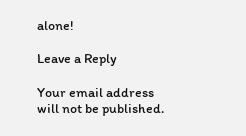alone!

Leave a Reply

Your email address will not be published.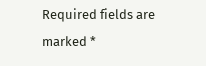Required fields are marked *